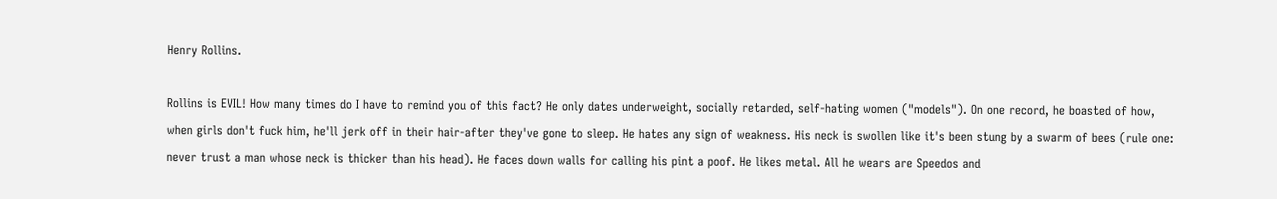Henry Rollins.

Rollins is EVIL! How many times do I have to remind you of this fact? He only dates underweight, socially retarded, self-hating women ("models"). On one record, he boasted of how, when girls don't fuck him, he'll jerk off in their hair-after they've gone to sleep. He hates any sign of weakness. His neck is swollen like it's been stung by a swarm of bees (rule one: never trust a man whose neck is thicker than his head). He faces down walls for calling his pint a poof. He likes metal. All he wears are Speedos and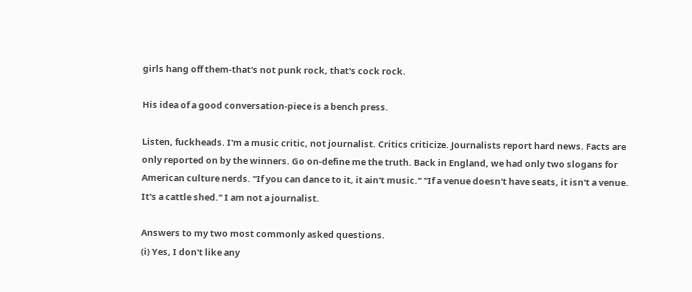girls hang off them-that's not punk rock, that's cock rock.

His idea of a good conversation-piece is a bench press.

Listen, fuckheads. I'm a music critic, not journalist. Critics criticize. Journalists report hard news. Facts are only reported on by the winners. Go on-define me the truth. Back in England, we had only two slogans for American culture nerds. "If you can dance to it, it ain't music." "If a venue doesn't have seats, it isn't a venue. It's a cattle shed." I am not a journalist.

Answers to my two most commonly asked questions.
(i) Yes, I don't like any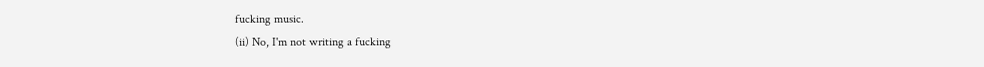fucking music.
(ii) No, I'm not writing a fucking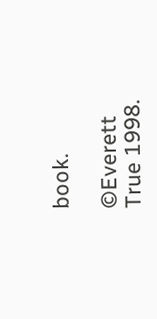book.

©Everett True 1998.